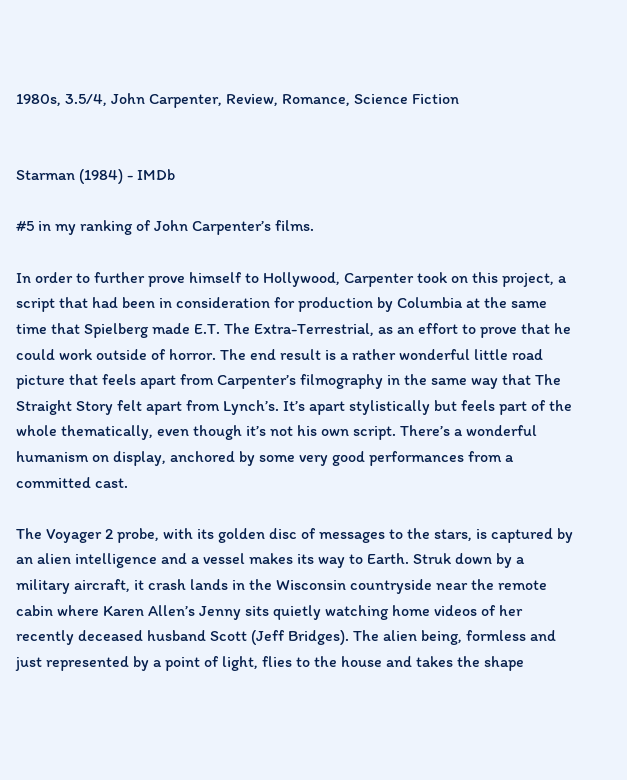1980s, 3.5/4, John Carpenter, Review, Romance, Science Fiction


Starman (1984) - IMDb

#5 in my ranking of John Carpenter’s films.

In order to further prove himself to Hollywood, Carpenter took on this project, a script that had been in consideration for production by Columbia at the same time that Spielberg made E.T. The Extra-Terrestrial, as an effort to prove that he could work outside of horror. The end result is a rather wonderful little road picture that feels apart from Carpenter’s filmography in the same way that The Straight Story felt apart from Lynch’s. It’s apart stylistically but feels part of the whole thematically, even though it’s not his own script. There’s a wonderful humanism on display, anchored by some very good performances from a committed cast.

The Voyager 2 probe, with its golden disc of messages to the stars, is captured by an alien intelligence and a vessel makes its way to Earth. Struk down by a military aircraft, it crash lands in the Wisconsin countryside near the remote cabin where Karen Allen’s Jenny sits quietly watching home videos of her recently deceased husband Scott (Jeff Bridges). The alien being, formless and just represented by a point of light, flies to the house and takes the shape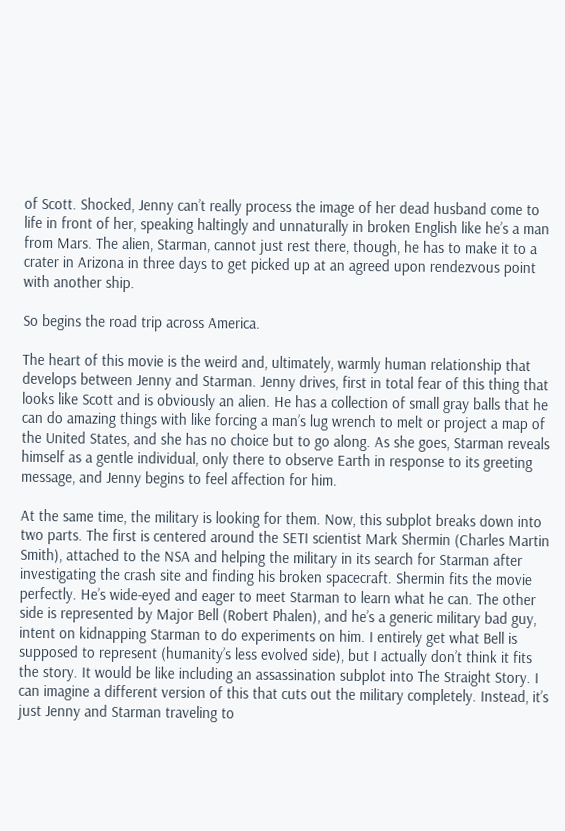of Scott. Shocked, Jenny can’t really process the image of her dead husband come to life in front of her, speaking haltingly and unnaturally in broken English like he’s a man from Mars. The alien, Starman, cannot just rest there, though, he has to make it to a crater in Arizona in three days to get picked up at an agreed upon rendezvous point with another ship.

So begins the road trip across America.

The heart of this movie is the weird and, ultimately, warmly human relationship that develops between Jenny and Starman. Jenny drives, first in total fear of this thing that looks like Scott and is obviously an alien. He has a collection of small gray balls that he can do amazing things with like forcing a man’s lug wrench to melt or project a map of the United States, and she has no choice but to go along. As she goes, Starman reveals himself as a gentle individual, only there to observe Earth in response to its greeting message, and Jenny begins to feel affection for him.

At the same time, the military is looking for them. Now, this subplot breaks down into two parts. The first is centered around the SETI scientist Mark Shermin (Charles Martin Smith), attached to the NSA and helping the military in its search for Starman after investigating the crash site and finding his broken spacecraft. Shermin fits the movie perfectly. He’s wide-eyed and eager to meet Starman to learn what he can. The other side is represented by Major Bell (Robert Phalen), and he’s a generic military bad guy, intent on kidnapping Starman to do experiments on him. I entirely get what Bell is supposed to represent (humanity’s less evolved side), but I actually don’t think it fits the story. It would be like including an assassination subplot into The Straight Story. I can imagine a different version of this that cuts out the military completely. Instead, it’s just Jenny and Starman traveling to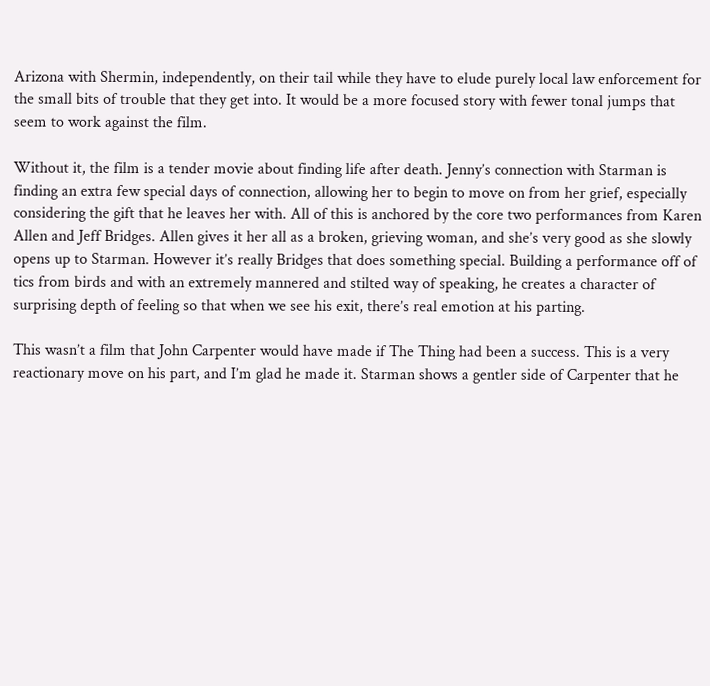Arizona with Shermin, independently, on their tail while they have to elude purely local law enforcement for the small bits of trouble that they get into. It would be a more focused story with fewer tonal jumps that seem to work against the film.

Without it, the film is a tender movie about finding life after death. Jenny’s connection with Starman is finding an extra few special days of connection, allowing her to begin to move on from her grief, especially considering the gift that he leaves her with. All of this is anchored by the core two performances from Karen Allen and Jeff Bridges. Allen gives it her all as a broken, grieving woman, and she’s very good as she slowly opens up to Starman. However it’s really Bridges that does something special. Building a performance off of tics from birds and with an extremely mannered and stilted way of speaking, he creates a character of surprising depth of feeling so that when we see his exit, there’s real emotion at his parting.

This wasn’t a film that John Carpenter would have made if The Thing had been a success. This is a very reactionary move on his part, and I’m glad he made it. Starman shows a gentler side of Carpenter that he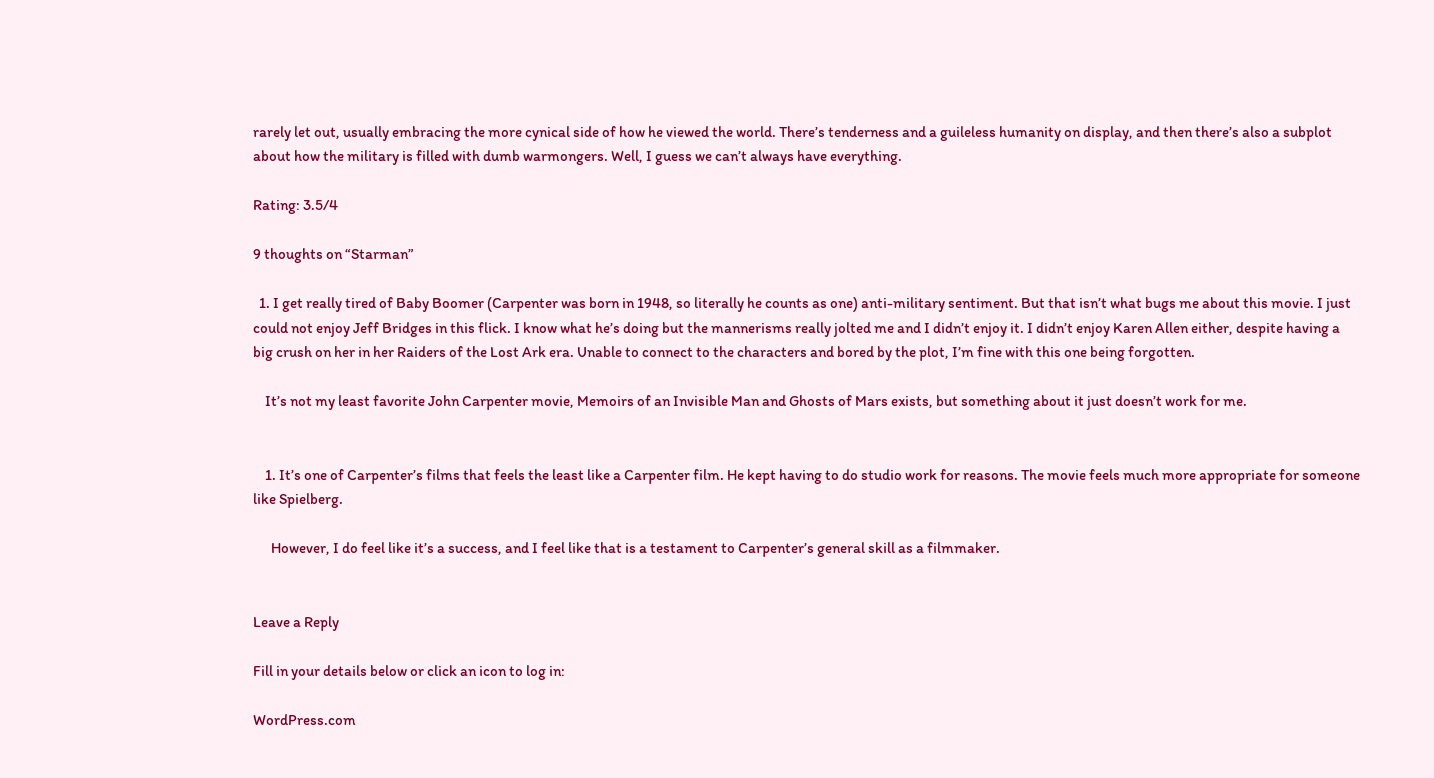rarely let out, usually embracing the more cynical side of how he viewed the world. There’s tenderness and a guileless humanity on display, and then there’s also a subplot about how the military is filled with dumb warmongers. Well, I guess we can’t always have everything.

Rating: 3.5/4

9 thoughts on “Starman”

  1. I get really tired of Baby Boomer (Carpenter was born in 1948, so literally he counts as one) anti-military sentiment. But that isn’t what bugs me about this movie. I just could not enjoy Jeff Bridges in this flick. I know what he’s doing but the mannerisms really jolted me and I didn’t enjoy it. I didn’t enjoy Karen Allen either, despite having a big crush on her in her Raiders of the Lost Ark era. Unable to connect to the characters and bored by the plot, I’m fine with this one being forgotten.

    It’s not my least favorite John Carpenter movie, Memoirs of an Invisible Man and Ghosts of Mars exists, but something about it just doesn’t work for me.


    1. It’s one of Carpenter’s films that feels the least like a Carpenter film. He kept having to do studio work for reasons. The movie feels much more appropriate for someone like Spielberg.

      However, I do feel like it’s a success, and I feel like that is a testament to Carpenter’s general skill as a filmmaker.


Leave a Reply

Fill in your details below or click an icon to log in:

WordPress.com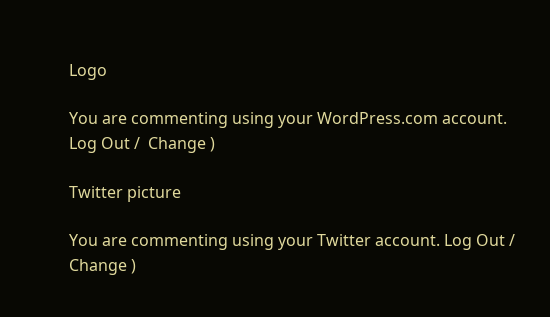Logo

You are commenting using your WordPress.com account. Log Out /  Change )

Twitter picture

You are commenting using your Twitter account. Log Out /  Change )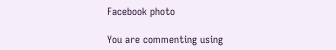Facebook photo

You are commenting using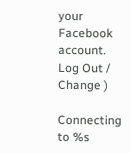your Facebook account. Log Out /  Change )

Connecting to %s